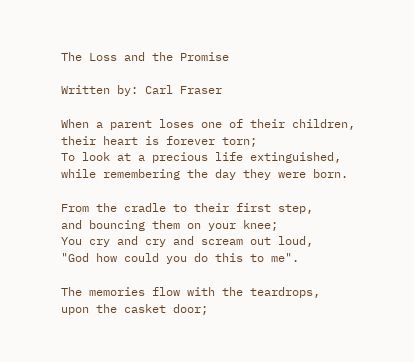The Loss and the Promise

Written by: Carl Fraser

When a parent loses one of their children,
their heart is forever torn;
To look at a precious life extinguished,
while remembering the day they were born.

From the cradle to their first step,
and bouncing them on your knee;
You cry and cry and scream out loud,
"God how could you do this to me".

The memories flow with the teardrops,
upon the casket door;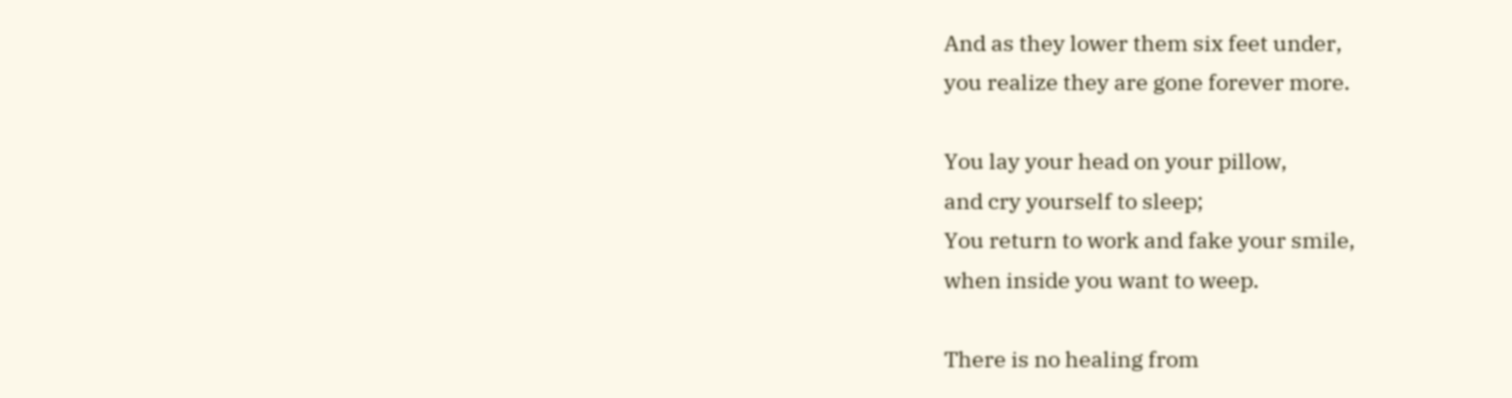And as they lower them six feet under,
you realize they are gone forever more.

You lay your head on your pillow,
and cry yourself to sleep;
You return to work and fake your smile,
when inside you want to weep.

There is no healing from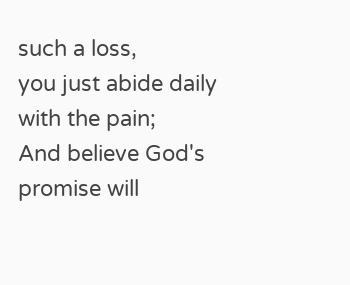such a loss,
you just abide daily with the pain;
And believe God's promise will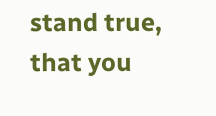stand true,
that you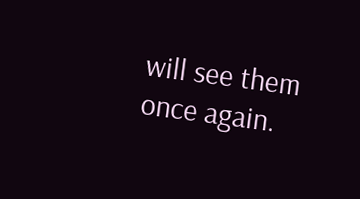will see them once again.